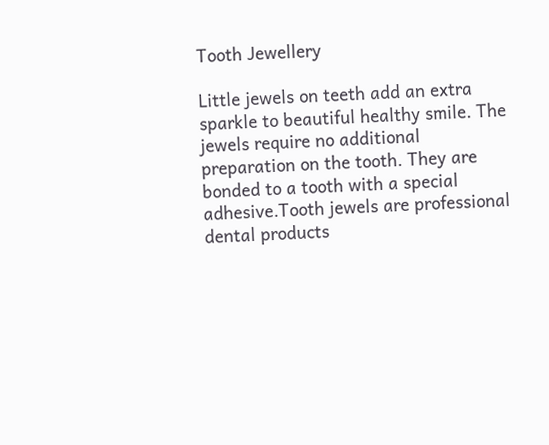Tooth Jewellery

Little jewels on teeth add an extra sparkle to beautiful healthy smile. The jewels require no additional preparation on the tooth. They are bonded to a tooth with a special adhesive.Tooth jewels are professional dental products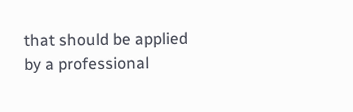that should be applied by a professional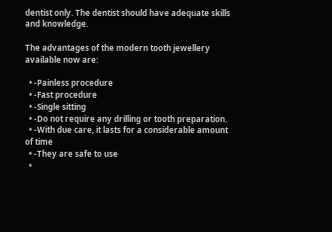dentist only. The dentist should have adequate skills and knowledge.

The advantages of the modern tooth jewellery available now are:

  • -Painless procedure
  • -Fast procedure
  • -Single sitting
  • -Do not require any drilling or tooth preparation.
  • -With due care, it lasts for a considerable amount of time
  • -They are safe to use
  •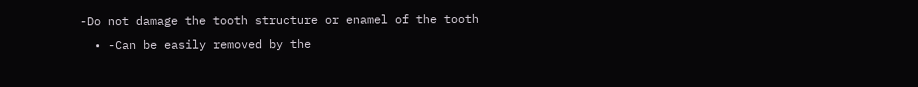-Do not damage the tooth structure or enamel of the tooth
  • -Can be easily removed by the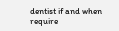dentist if and when require